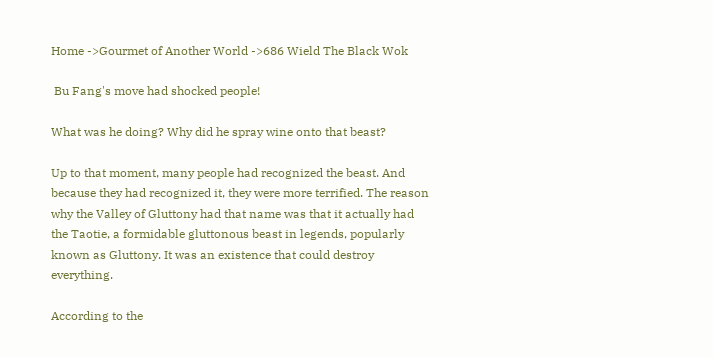Home ->Gourmet of Another World ->686 Wield The Black Wok

 Bu Fang's move had shocked people!

What was he doing? Why did he spray wine onto that beast?

Up to that moment, many people had recognized the beast. And because they had recognized it, they were more terrified. The reason why the Valley of Gluttony had that name was that it actually had the Taotie, a formidable gluttonous beast in legends, popularly known as Gluttony. It was an existence that could destroy everything.

According to the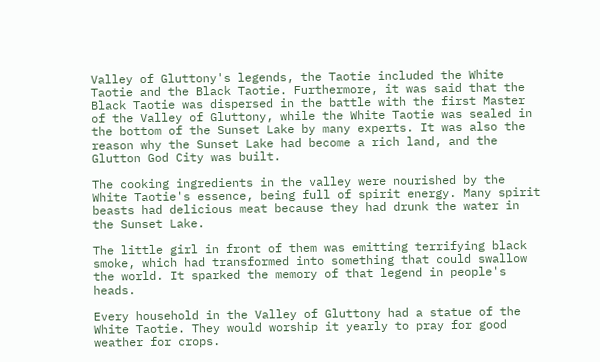Valley of Gluttony's legends, the Taotie included the White Taotie and the Black Taotie. Furthermore, it was said that the Black Taotie was dispersed in the battle with the first Master of the Valley of Gluttony, while the White Taotie was sealed in the bottom of the Sunset Lake by many experts. It was also the reason why the Sunset Lake had become a rich land, and the Glutton God City was built.

The cooking ingredients in the valley were nourished by the White Taotie's essence, being full of spirit energy. Many spirit beasts had delicious meat because they had drunk the water in the Sunset Lake.

The little girl in front of them was emitting terrifying black smoke, which had transformed into something that could swallow the world. It sparked the memory of that legend in people's heads.

Every household in the Valley of Gluttony had a statue of the White Taotie. They would worship it yearly to pray for good weather for crops.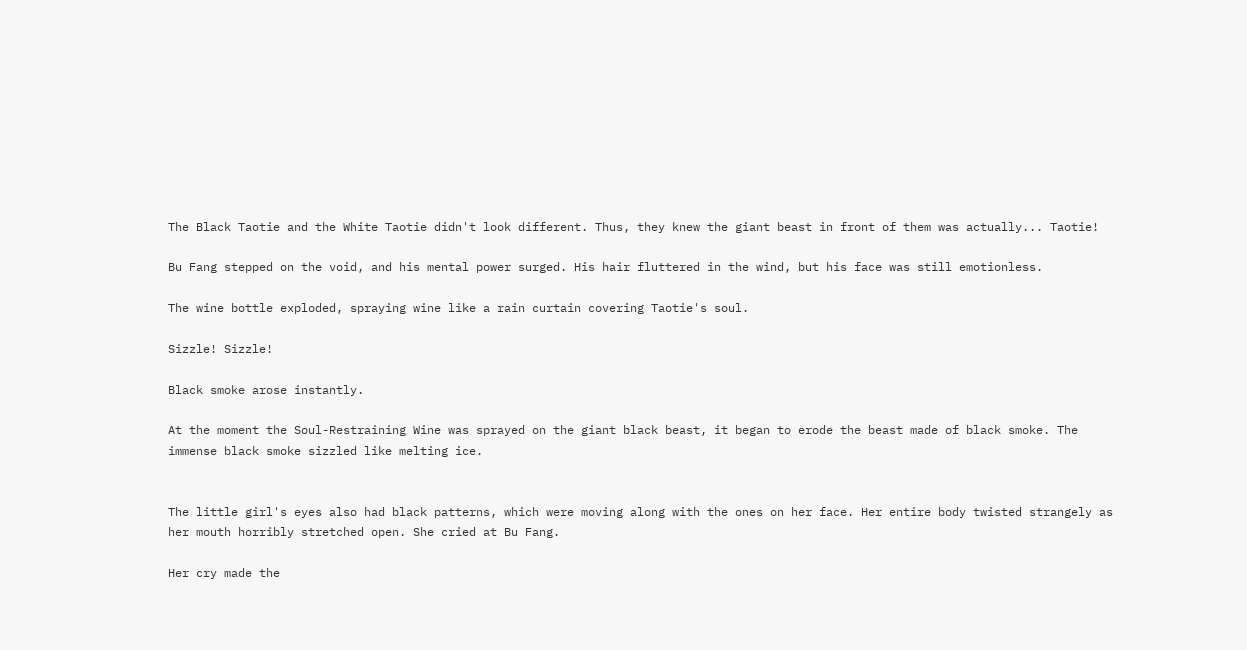The Black Taotie and the White Taotie didn't look different. Thus, they knew the giant beast in front of them was actually... Taotie!

Bu Fang stepped on the void, and his mental power surged. His hair fluttered in the wind, but his face was still emotionless.

The wine bottle exploded, spraying wine like a rain curtain covering Taotie's soul.

Sizzle! Sizzle!

Black smoke arose instantly.

At the moment the Soul-Restraining Wine was sprayed on the giant black beast, it began to erode the beast made of black smoke. The immense black smoke sizzled like melting ice.


The little girl's eyes also had black patterns, which were moving along with the ones on her face. Her entire body twisted strangely as her mouth horribly stretched open. She cried at Bu Fang.

Her cry made the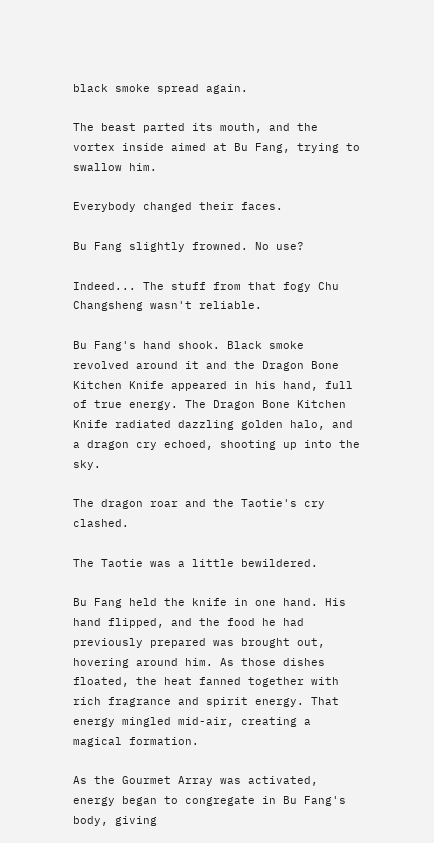black smoke spread again.

The beast parted its mouth, and the vortex inside aimed at Bu Fang, trying to swallow him.

Everybody changed their faces.

Bu Fang slightly frowned. No use?

Indeed... The stuff from that fogy Chu Changsheng wasn't reliable.

Bu Fang's hand shook. Black smoke revolved around it and the Dragon Bone Kitchen Knife appeared in his hand, full of true energy. The Dragon Bone Kitchen Knife radiated dazzling golden halo, and a dragon cry echoed, shooting up into the sky.

The dragon roar and the Taotie's cry clashed.

The Taotie was a little bewildered.

Bu Fang held the knife in one hand. His hand flipped, and the food he had previously prepared was brought out, hovering around him. As those dishes floated, the heat fanned together with rich fragrance and spirit energy. That energy mingled mid-air, creating a magical formation.

As the Gourmet Array was activated, energy began to congregate in Bu Fang's body, giving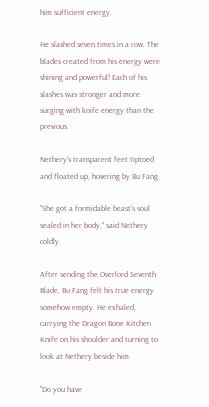him sufficient energy.

He slashed seven times in a row. The blades created from his energy were shining and powerful! Each of his slashes was stronger and more surging with knife energy than the previous.

Nethery's transparent feet tiptoed and floated up, hovering by Bu Fang.

"She got a formidable beast's soul sealed in her body," said Nethery coldly.

After sending the Overlord Seventh Blade, Bu Fang felt his true energy somehow empty. He exhaled, carrying the Dragon Bone Kitchen Knife on his shoulder and turning to look at Nethery beside him.

"Do you have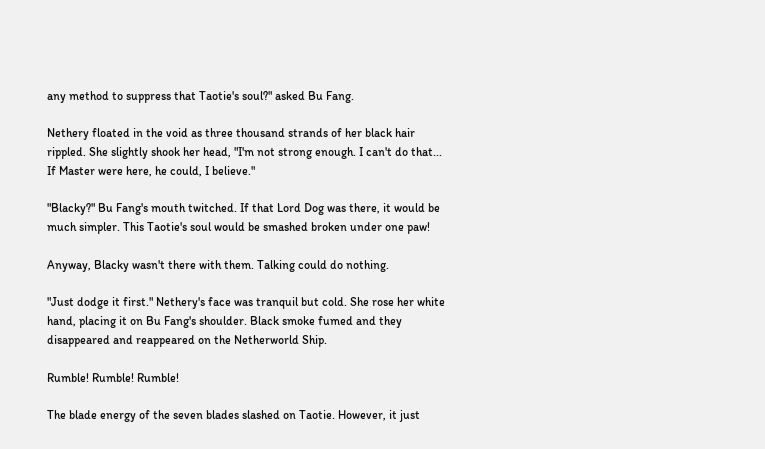any method to suppress that Taotie's soul?" asked Bu Fang.

Nethery floated in the void as three thousand strands of her black hair rippled. She slightly shook her head, "I'm not strong enough. I can't do that... If Master were here, he could, I believe."

"Blacky?" Bu Fang's mouth twitched. If that Lord Dog was there, it would be much simpler. This Taotie's soul would be smashed broken under one paw!

Anyway, Blacky wasn't there with them. Talking could do nothing.

"Just dodge it first." Nethery's face was tranquil but cold. She rose her white hand, placing it on Bu Fang's shoulder. Black smoke fumed and they disappeared and reappeared on the Netherworld Ship.

Rumble! Rumble! Rumble!

The blade energy of the seven blades slashed on Taotie. However, it just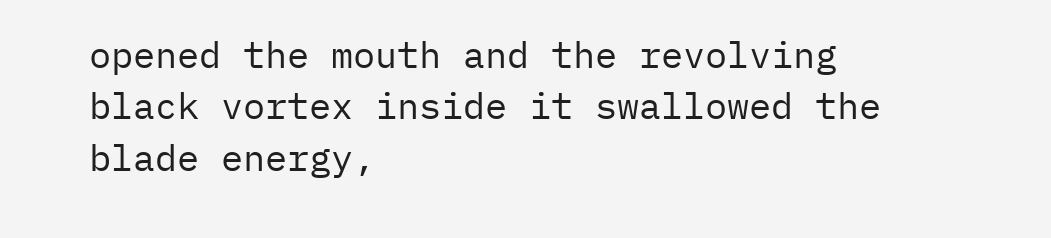opened the mouth and the revolving black vortex inside it swallowed the blade energy,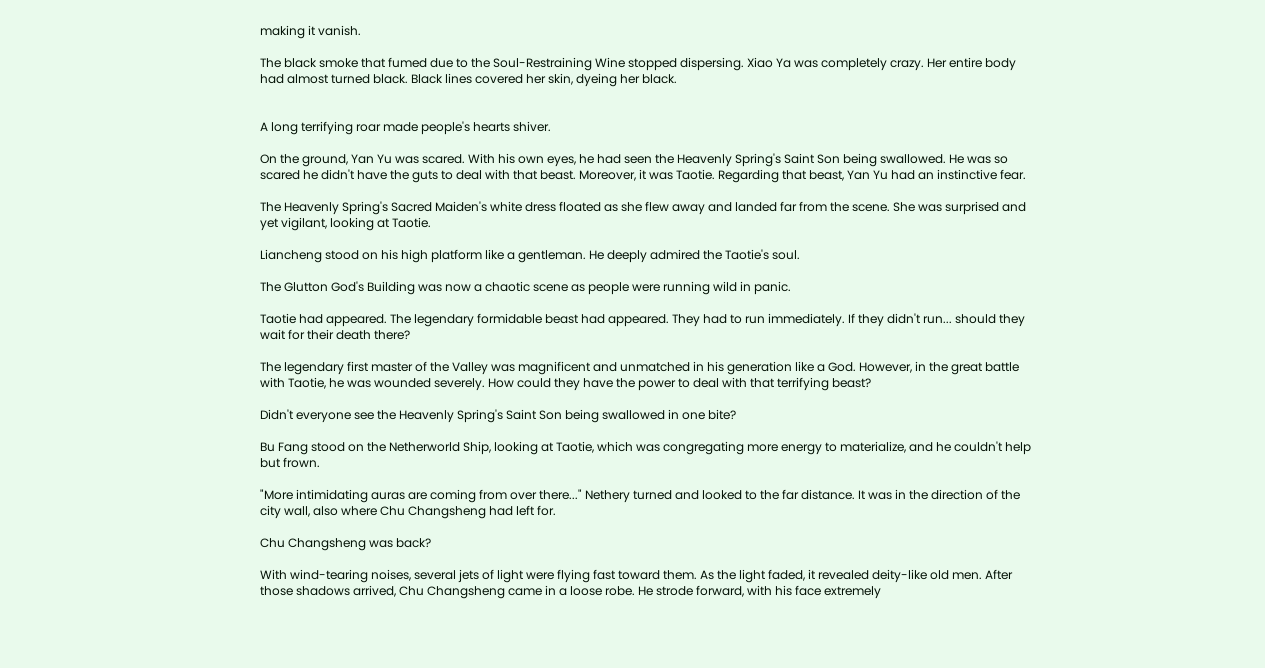making it vanish.

The black smoke that fumed due to the Soul-Restraining Wine stopped dispersing. Xiao Ya was completely crazy. Her entire body had almost turned black. Black lines covered her skin, dyeing her black.


A long terrifying roar made people's hearts shiver.

On the ground, Yan Yu was scared. With his own eyes, he had seen the Heavenly Spring's Saint Son being swallowed. He was so scared he didn't have the guts to deal with that beast. Moreover, it was Taotie. Regarding that beast, Yan Yu had an instinctive fear.

The Heavenly Spring's Sacred Maiden's white dress floated as she flew away and landed far from the scene. She was surprised and yet vigilant, looking at Taotie.

Liancheng stood on his high platform like a gentleman. He deeply admired the Taotie's soul.

The Glutton God's Building was now a chaotic scene as people were running wild in panic.

Taotie had appeared. The legendary formidable beast had appeared. They had to run immediately. If they didn't run... should they wait for their death there?

The legendary first master of the Valley was magnificent and unmatched in his generation like a God. However, in the great battle with Taotie, he was wounded severely. How could they have the power to deal with that terrifying beast?

Didn't everyone see the Heavenly Spring's Saint Son being swallowed in one bite?

Bu Fang stood on the Netherworld Ship, looking at Taotie, which was congregating more energy to materialize, and he couldn't help but frown.

"More intimidating auras are coming from over there..." Nethery turned and looked to the far distance. It was in the direction of the city wall, also where Chu Changsheng had left for.

Chu Changsheng was back?

With wind-tearing noises, several jets of light were flying fast toward them. As the light faded, it revealed deity-like old men. After those shadows arrived, Chu Changsheng came in a loose robe. He strode forward, with his face extremely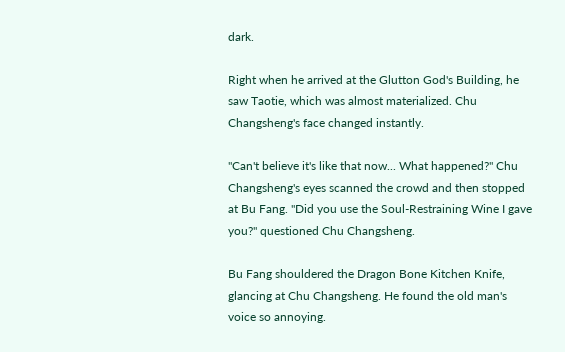dark.

Right when he arrived at the Glutton God's Building, he saw Taotie, which was almost materialized. Chu Changsheng's face changed instantly.

"Can't believe it's like that now... What happened?" Chu Changsheng's eyes scanned the crowd and then stopped at Bu Fang. "Did you use the Soul-Restraining Wine I gave you?" questioned Chu Changsheng.

Bu Fang shouldered the Dragon Bone Kitchen Knife, glancing at Chu Changsheng. He found the old man's voice so annoying.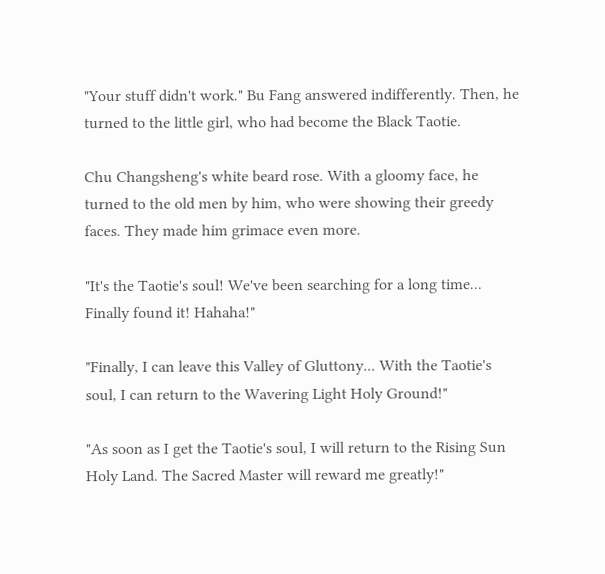"Your stuff didn't work." Bu Fang answered indifferently. Then, he turned to the little girl, who had become the Black Taotie.

Chu Changsheng's white beard rose. With a gloomy face, he turned to the old men by him, who were showing their greedy faces. They made him grimace even more.

"It's the Taotie's soul! We've been searching for a long time... Finally found it! Hahaha!"

"Finally, I can leave this Valley of Gluttony... With the Taotie's soul, I can return to the Wavering Light Holy Ground!"

"As soon as I get the Taotie's soul, I will return to the Rising Sun Holy Land. The Sacred Master will reward me greatly!"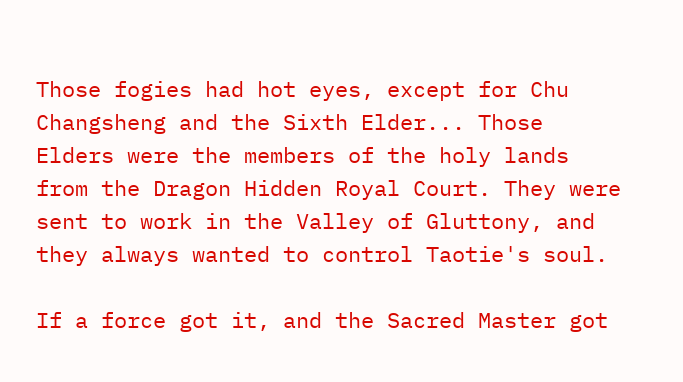Those fogies had hot eyes, except for Chu Changsheng and the Sixth Elder... Those Elders were the members of the holy lands from the Dragon Hidden Royal Court. They were sent to work in the Valley of Gluttony, and they always wanted to control Taotie's soul.

If a force got it, and the Sacred Master got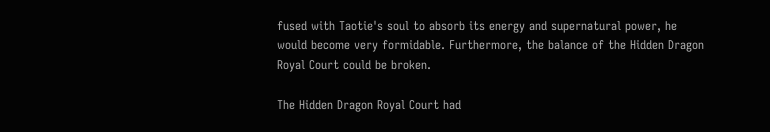fused with Taotie's soul to absorb its energy and supernatural power, he would become very formidable. Furthermore, the balance of the Hidden Dragon Royal Court could be broken.

The Hidden Dragon Royal Court had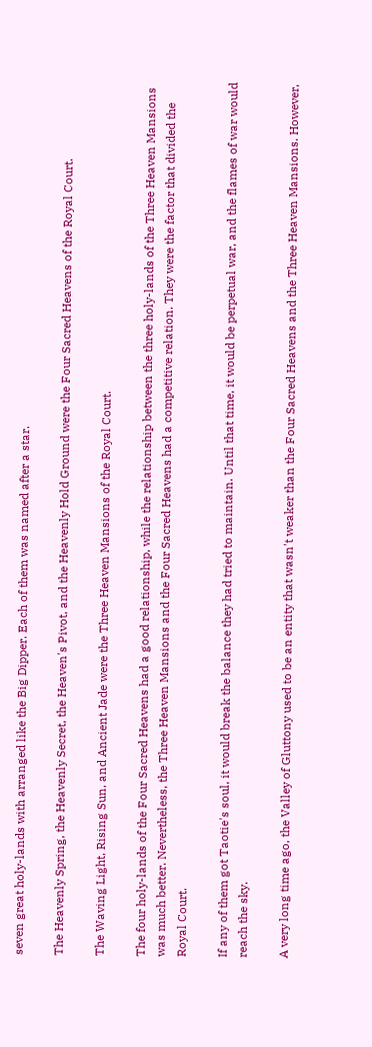seven great holy-lands with arranged like the Big Dipper. Each of them was named after a star.

The Heavenly Spring, the Heavenly Secret, the Heaven's Pivot, and the Heavenly Hold Ground were the Four Sacred Heavens of the Royal Court.

The Waving Light, Rising Sun, and Ancient Jade were the Three Heaven Mansions of the Royal Court.

The four holy-lands of the Four Sacred Heavens had a good relationship, while the relationship between the three holy-lands of the Three Heaven Mansions was much better. Nevertheless, the Three Heaven Mansions and the Four Sacred Heavens had a competitive relation. They were the factor that divided the Royal Court.

If any of them got Taotie's soul, it would break the balance they had tried to maintain. Until that time, it would be perpetual war, and the flames of war would reach the sky.

A very long time ago, the Valley of Gluttony used to be an entity that wasn't weaker than the Four Sacred Heavens and the Three Heaven Mansions. However,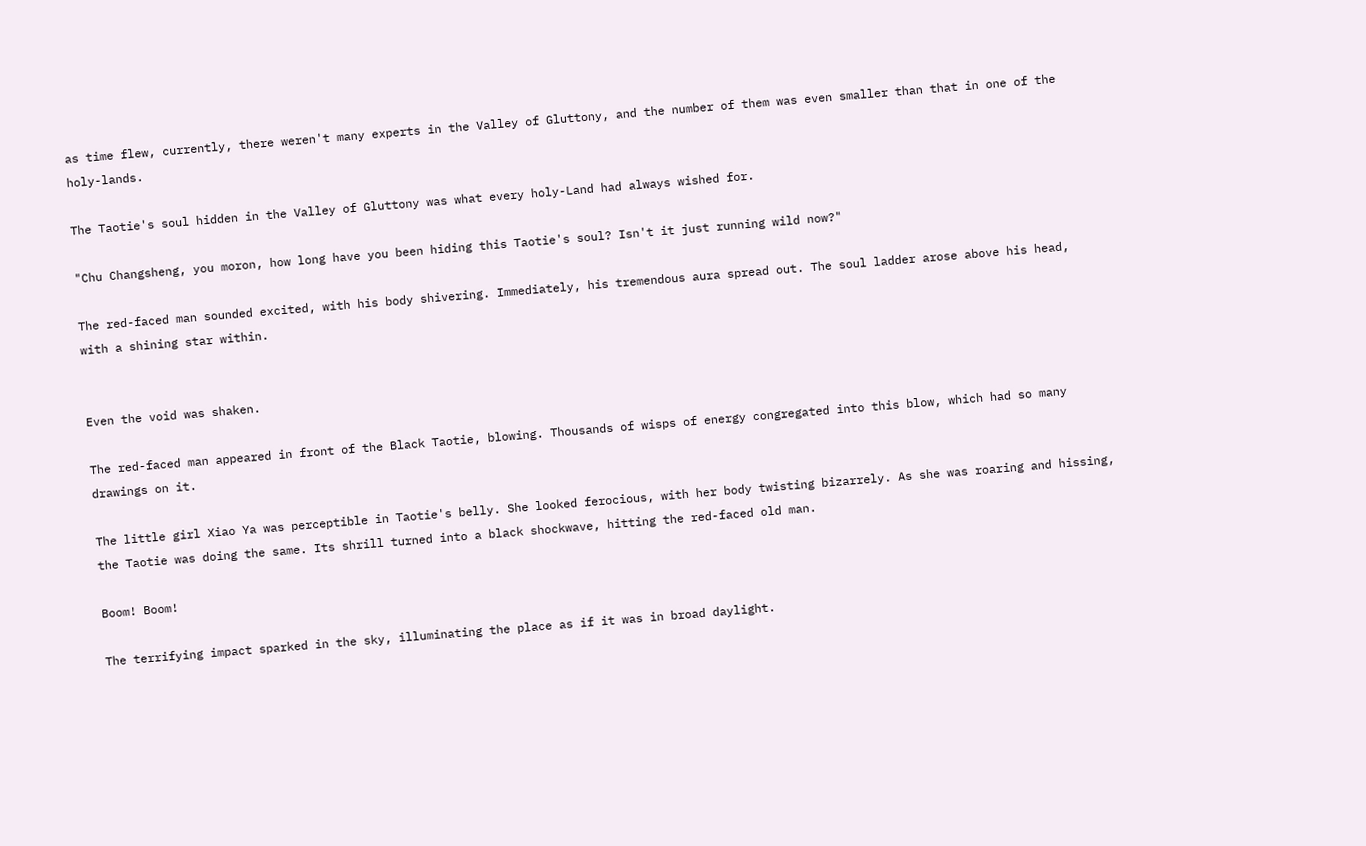as time flew, currently, there weren't many experts in the Valley of Gluttony, and the number of them was even smaller than that in one of the holy-lands.

The Taotie's soul hidden in the Valley of Gluttony was what every holy-Land had always wished for.

"Chu Changsheng, you moron, how long have you been hiding this Taotie's soul? Isn't it just running wild now?"

The red-faced man sounded excited, with his body shivering. Immediately, his tremendous aura spread out. The soul ladder arose above his head, with a shining star within.


Even the void was shaken.

The red-faced man appeared in front of the Black Taotie, blowing. Thousands of wisps of energy congregated into this blow, which had so many drawings on it.

The little girl Xiao Ya was perceptible in Taotie's belly. She looked ferocious, with her body twisting bizarrely. As she was roaring and hissing, the Taotie was doing the same. Its shrill turned into a black shockwave, hitting the red-faced old man.

Boom! Boom!

The terrifying impact sparked in the sky, illuminating the place as if it was in broad daylight.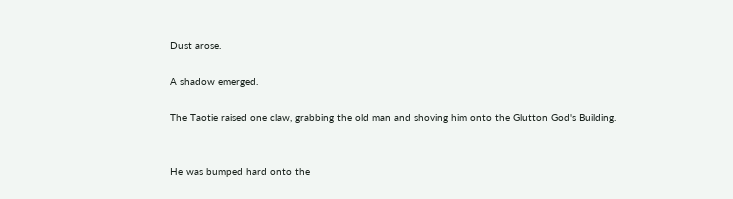Dust arose.

A shadow emerged.

The Taotie raised one claw, grabbing the old man and shoving him onto the Glutton God's Building.


He was bumped hard onto the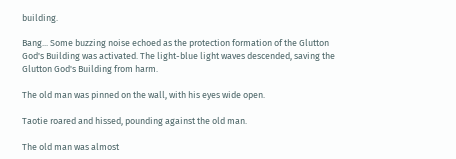building.

Bang... Some buzzing noise echoed as the protection formation of the Glutton God's Building was activated. The light-blue light waves descended, saving the Glutton God's Building from harm.

The old man was pinned on the wall, with his eyes wide open.

Taotie roared and hissed, pounding against the old man.

The old man was almost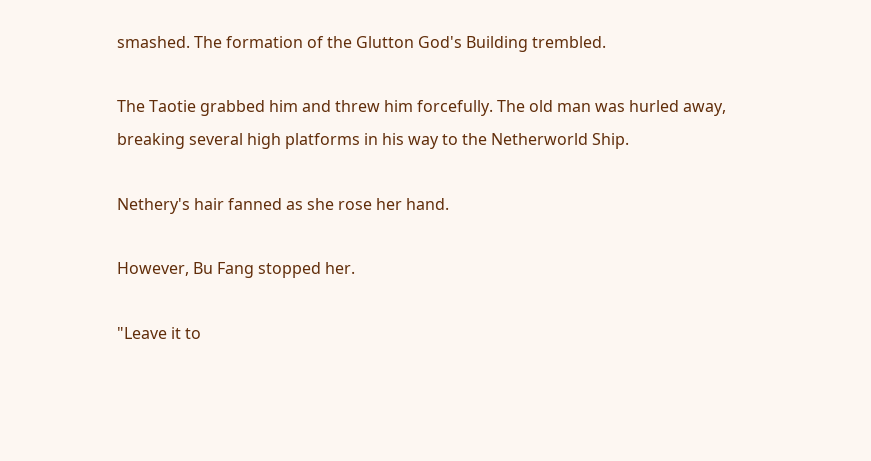smashed. The formation of the Glutton God's Building trembled.

The Taotie grabbed him and threw him forcefully. The old man was hurled away, breaking several high platforms in his way to the Netherworld Ship.

Nethery's hair fanned as she rose her hand.

However, Bu Fang stopped her.

"Leave it to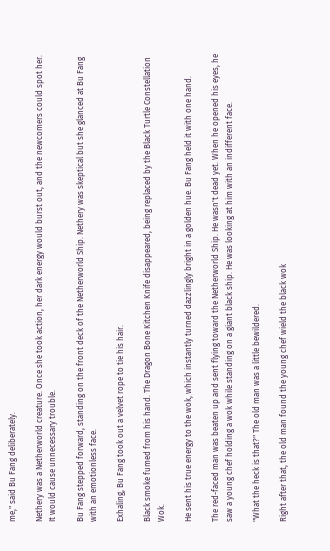me," said Bu Fang deliberately.

Nethery was a Netherworld creature. Once she took action, her dark energy would burst out, and the newcomers could spot her. It would cause unnecessary trouble.

Bu Fang stepped forward, standing on the front deck of the Netherworld Ship. Nethery was skeptical but she glanced at Bu Fang with an emotionless face.

Exhaling, Bu Fang took out a velvet rope to tie his hair.

Black smoke fumed from his hand. The Dragon Bone Kitchen Knife disappeared, being replaced by the Black Turtle Constellation Wok.

He sent his true energy to the wok, which instantly turned dazzlingly bright in a golden hue. Bu Fang held it with one hand.

The red-faced man was beaten up and sent flying toward the Netherworld Ship. He wasn't dead yet. When he opened his eyes, he saw a young chef holding a wok while standing on a giant black ship. He was looking at him with an indifferent face.

"What the heck is that?" The old man was a little bewildered.

Right after that, the old man found the young chef wield the black wok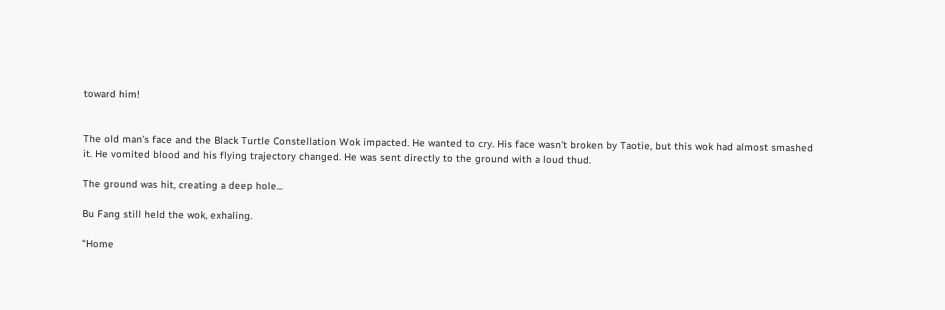toward him!


The old man's face and the Black Turtle Constellation Wok impacted. He wanted to cry. His face wasn't broken by Taotie, but this wok had almost smashed it. He vomited blood and his flying trajectory changed. He was sent directly to the ground with a loud thud.

The ground was hit, creating a deep hole...

Bu Fang still held the wok, exhaling.

"Home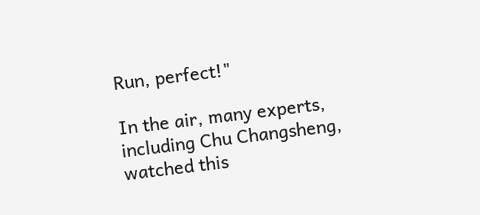Run, perfect!"

In the air, many experts, including Chu Changsheng, watched this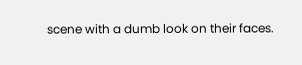scene with a dumb look on their faces.